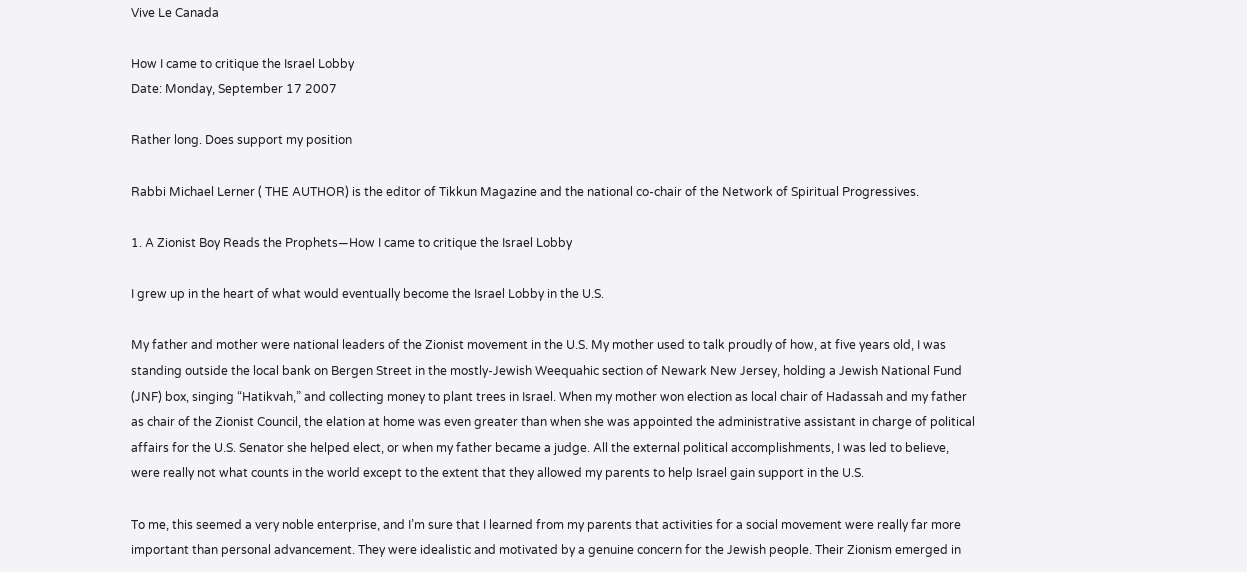Vive Le Canada

How I came to critique the Israel Lobby
Date: Monday, September 17 2007

Rather long. Does support my position

Rabbi Michael Lerner ( THE AUTHOR) is the editor of Tikkun Magazine and the national co-chair of the Network of Spiritual Progressives.

1. A Zionist Boy Reads the Prophets—How I came to critique the Israel Lobby

I grew up in the heart of what would eventually become the Israel Lobby in the U.S.

My father and mother were national leaders of the Zionist movement in the U.S. My mother used to talk proudly of how, at five years old, I was standing outside the local bank on Bergen Street in the mostly-Jewish Weequahic section of Newark New Jersey, holding a Jewish National Fund (JNF) box, singing “Hatikvah,” and collecting money to plant trees in Israel. When my mother won election as local chair of Hadassah and my father as chair of the Zionist Council, the elation at home was even greater than when she was appointed the administrative assistant in charge of political affairs for the U.S. Senator she helped elect, or when my father became a judge. All the external political accomplishments, I was led to believe, were really not what counts in the world except to the extent that they allowed my parents to help Israel gain support in the U.S.

To me, this seemed a very noble enterprise, and I’m sure that I learned from my parents that activities for a social movement were really far more important than personal advancement. They were idealistic and motivated by a genuine concern for the Jewish people. Their Zionism emerged in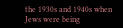the 1930s and 1940s when Jews were being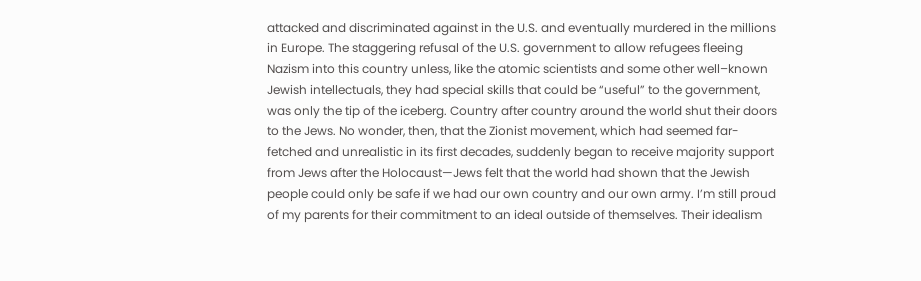attacked and discriminated against in the U.S. and eventually murdered in the millions in Europe. The staggering refusal of the U.S. government to allow refugees fleeing Nazism into this country unless, like the atomic scientists and some other well–known Jewish intellectuals, they had special skills that could be “useful” to the government, was only the tip of the iceberg. Country after country around the world shut their doors to the Jews. No wonder, then, that the Zionist movement, which had seemed far-fetched and unrealistic in its first decades, suddenly began to receive majority support from Jews after the Holocaust—Jews felt that the world had shown that the Jewish people could only be safe if we had our own country and our own army. I’m still proud of my parents for their commitment to an ideal outside of themselves. Their idealism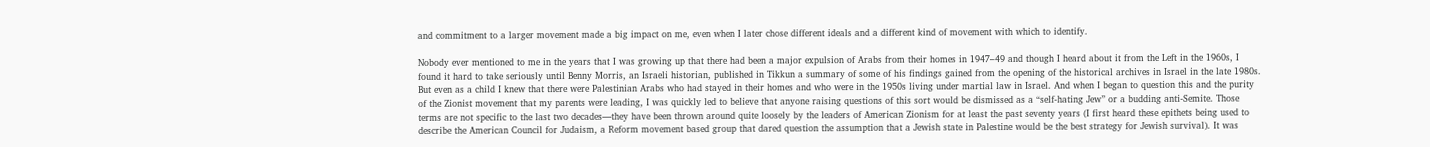and commitment to a larger movement made a big impact on me, even when I later chose different ideals and a different kind of movement with which to identify.

Nobody ever mentioned to me in the years that I was growing up that there had been a major expulsion of Arabs from their homes in 1947–49 and though I heard about it from the Left in the 1960s, I found it hard to take seriously until Benny Morris, an Israeli historian, published in Tikkun a summary of some of his findings gained from the opening of the historical archives in Israel in the late 1980s. But even as a child I knew that there were Palestinian Arabs who had stayed in their homes and who were in the 1950s living under martial law in Israel. And when I began to question this and the purity of the Zionist movement that my parents were leading, I was quickly led to believe that anyone raising questions of this sort would be dismissed as a “self-hating Jew” or a budding anti-Semite. Those terms are not specific to the last two decades—they have been thrown around quite loosely by the leaders of American Zionism for at least the past seventy years (I first heard these epithets being used to describe the American Council for Judaism, a Reform movement based group that dared question the assumption that a Jewish state in Palestine would be the best strategy for Jewish survival). It was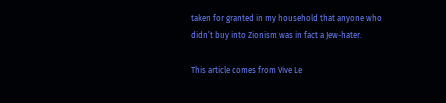taken for granted in my household that anyone who didn’t buy into Zionism was in fact a Jew-hater.

This article comes from Vive Le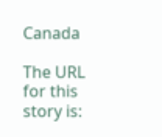Canada

The URL for this story is: